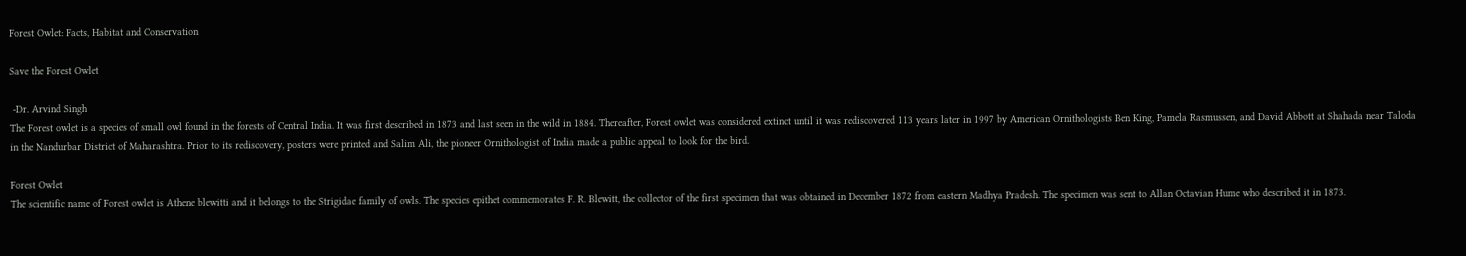Forest Owlet: Facts, Habitat and Conservation

Save the Forest Owlet

 -Dr. Arvind Singh
The Forest owlet is a species of small owl found in the forests of Central India. It was first described in 1873 and last seen in the wild in 1884. Thereafter, Forest owlet was considered extinct until it was rediscovered 113 years later in 1997 by American Ornithologists Ben King, Pamela Rasmussen, and David Abbott at Shahada near Taloda in the Nandurbar District of Maharashtra. Prior to its rediscovery, posters were printed and Salim Ali, the pioneer Ornithologist of India made a public appeal to look for the bird.

Forest Owlet
The scientific name of Forest owlet is Athene blewitti and it belongs to the Strigidae family of owls. The species epithet commemorates F. R. Blewitt, the collector of the first specimen that was obtained in December 1872 from eastern Madhya Pradesh. The specimen was sent to Allan Octavian Hume who described it in 1873.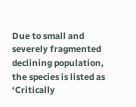Due to small and severely fragmented declining population, the species is listed as ‘Critically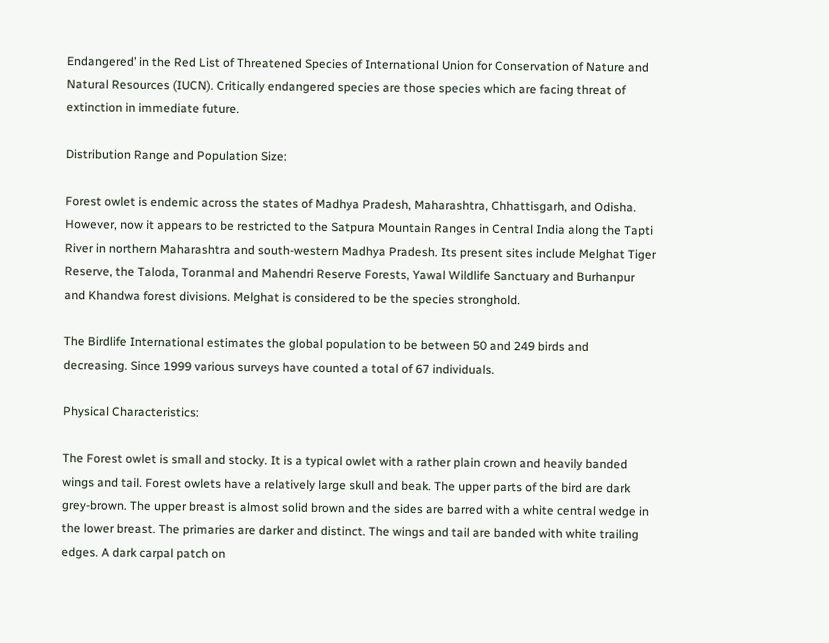Endangered’ in the Red List of Threatened Species of International Union for Conservation of Nature and Natural Resources (IUCN). Critically endangered species are those species which are facing threat of extinction in immediate future.

Distribution Range and Population Size:

Forest owlet is endemic across the states of Madhya Pradesh, Maharashtra, Chhattisgarh, and Odisha. However, now it appears to be restricted to the Satpura Mountain Ranges in Central India along the Tapti River in northern Maharashtra and south-western Madhya Pradesh. Its present sites include Melghat Tiger Reserve, the Taloda, Toranmal and Mahendri Reserve Forests, Yawal Wildlife Sanctuary and Burhanpur and Khandwa forest divisions. Melghat is considered to be the species stronghold.

The Birdlife International estimates the global population to be between 50 and 249 birds and decreasing. Since 1999 various surveys have counted a total of 67 individuals.

Physical Characteristics:

The Forest owlet is small and stocky. It is a typical owlet with a rather plain crown and heavily banded wings and tail. Forest owlets have a relatively large skull and beak. The upper parts of the bird are dark grey-brown. The upper breast is almost solid brown and the sides are barred with a white central wedge in the lower breast. The primaries are darker and distinct. The wings and tail are banded with white trailing edges. A dark carpal patch on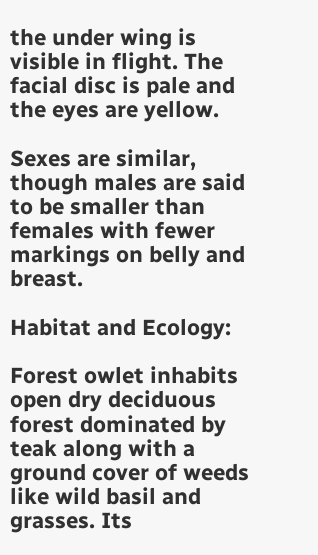the under wing is visible in flight. The facial disc is pale and the eyes are yellow.

Sexes are similar, though males are said to be smaller than females with fewer markings on belly and breast.

Habitat and Ecology:

Forest owlet inhabits open dry deciduous forest dominated by teak along with a ground cover of weeds like wild basil and grasses. Its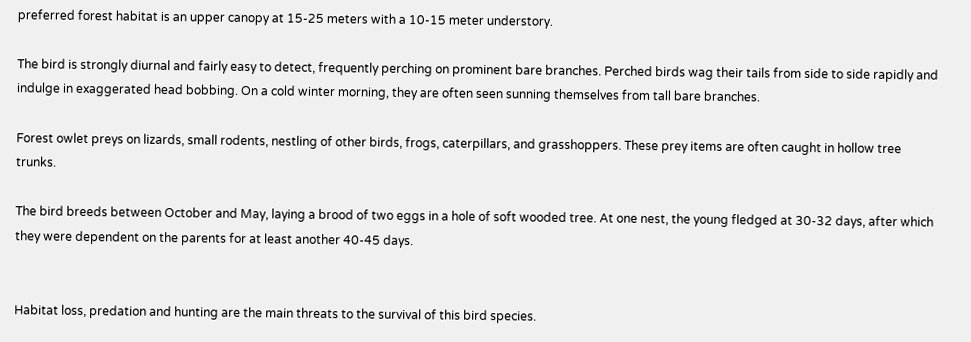preferred forest habitat is an upper canopy at 15-25 meters with a 10-15 meter understory.

The bird is strongly diurnal and fairly easy to detect, frequently perching on prominent bare branches. Perched birds wag their tails from side to side rapidly and indulge in exaggerated head bobbing. On a cold winter morning, they are often seen sunning themselves from tall bare branches.

Forest owlet preys on lizards, small rodents, nestling of other birds, frogs, caterpillars, and grasshoppers. These prey items are often caught in hollow tree trunks.

The bird breeds between October and May, laying a brood of two eggs in a hole of soft wooded tree. At one nest, the young fledged at 30-32 days, after which they were dependent on the parents for at least another 40-45 days.


Habitat loss, predation and hunting are the main threats to the survival of this bird species.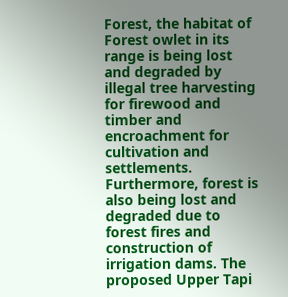Forest, the habitat of Forest owlet in its range is being lost and degraded by illegal tree harvesting for firewood and timber and encroachment for cultivation and settlements. Furthermore, forest is also being lost and degraded due to forest fires and construction of irrigation dams. The proposed Upper Tapi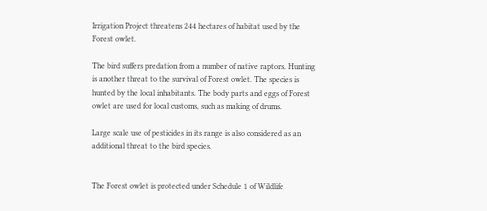Irrigation Project threatens 244 hectares of habitat used by the Forest owlet.

The bird suffers predation from a number of native raptors. Hunting is another threat to the survival of Forest owlet. The species is hunted by the local inhabitants. The body parts and eggs of Forest owlet are used for local customs, such as making of drums.

Large scale use of pesticides in its range is also considered as an additional threat to the bird species.


The Forest owlet is protected under Schedule 1 of Wildlife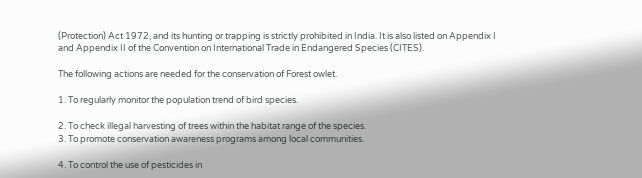(Protection) Act 1972, and its hunting or trapping is strictly prohibited in India. It is also listed on Appendix I and Appendix II of the Convention on International Trade in Endangered Species (CITES).

The following actions are needed for the conservation of Forest owlet.

1. To regularly monitor the population trend of bird species.

2. To check illegal harvesting of trees within the habitat range of the species.
3. To promote conservation awareness programs among local communities.

4. To control the use of pesticides in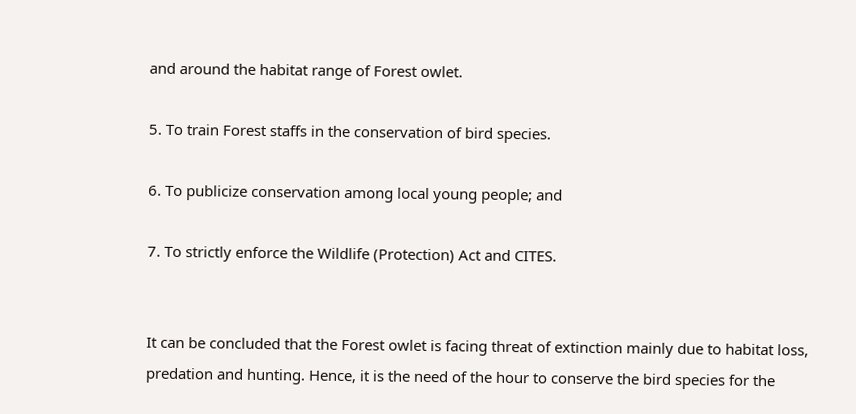and around the habitat range of Forest owlet.

5. To train Forest staffs in the conservation of bird species.

6. To publicize conservation among local young people; and

7. To strictly enforce the Wildlife (Protection) Act and CITES.


It can be concluded that the Forest owlet is facing threat of extinction mainly due to habitat loss, predation and hunting. Hence, it is the need of the hour to conserve the bird species for the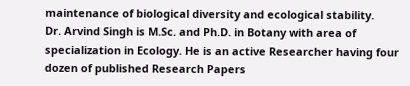maintenance of biological diversity and ecological stability.
Dr. Arvind Singh is M.Sc. and Ph.D. in Botany with area of specialization in Ecology. He is an active Researcher having four dozen of published Research Papers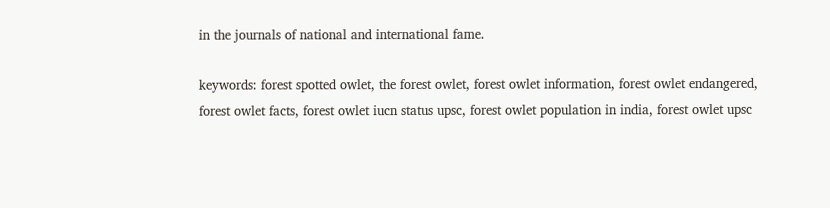in the journals of national and international fame.

keywords: forest spotted owlet, the forest owlet, forest owlet information, forest owlet endangered, forest owlet facts, forest owlet iucn status upsc, forest owlet population in india, forest owlet upsc